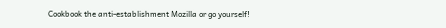Cookbook the anti-establishment Mozilla or go yourself!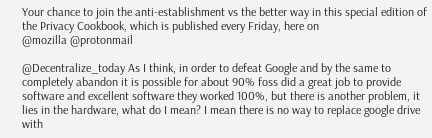Your chance to join the anti-establishment vs the better way in this special edition of the Privacy Cookbook, which is published every Friday, here on
@mozilla @protonmail

@Decentralize_today As I think, in order to defeat Google and by the same to completely abandon it is possible for about 90% foss did a great job to provide software and excellent software they worked 100%, but there is another problem, it lies in the hardware, what do I mean? I mean there is no way to replace google drive with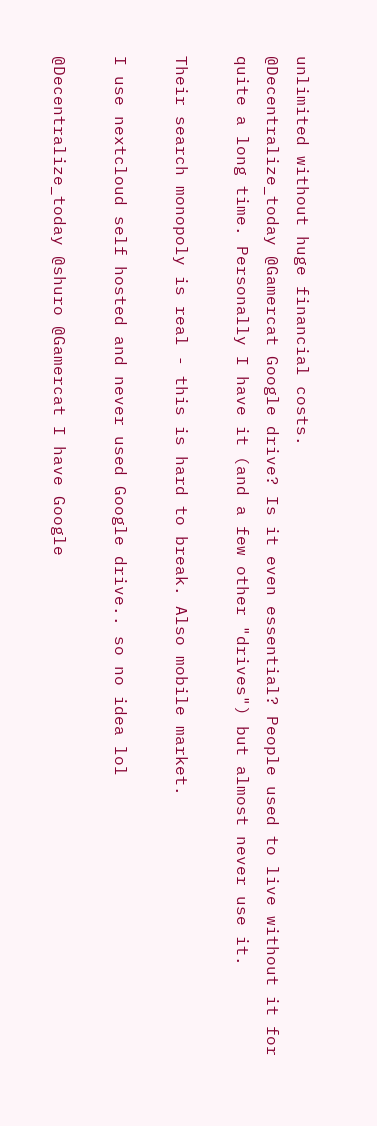unlimited without huge financial costs.
@Decentralize_today @Gamercat Google drive? Is it even essential? People used to live without it for quite a long time. Personally I have it (and a few other "drives") but almost never use it.

Their search monopoly is real - this is hard to break. Also mobile market.

I use nextcloud self hosted and never used Google drive.. so no idea lol

@Decentralize_today @shuro @Gamercat I have Google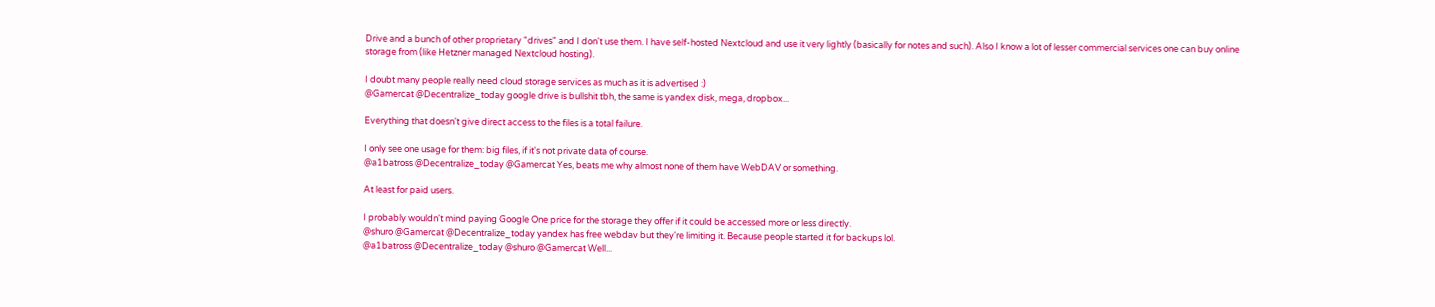Drive and a bunch of other proprietary "drives" and I don't use them. I have self-hosted Nextcloud and use it very lightly (basically for notes and such). Also I know a lot of lesser commercial services one can buy online storage from (like Hetzner managed Nextcloud hosting).

I doubt many people really need cloud storage services as much as it is advertised :)
@Gamercat @Decentralize_today google drive is bullshit tbh, the same is yandex disk, mega, dropbox...

Everything that doesn't give direct access to the files is a total failure.

I only see one usage for them: big files, if it's not private data of course.
@a1batross @Decentralize_today @Gamercat Yes, beats me why almost none of them have WebDAV or something.

At least for paid users.

I probably wouldn't mind paying Google One price for the storage they offer if it could be accessed more or less directly.
@shuro @Gamercat @Decentralize_today yandex has free webdav but they're limiting it. Because people started it for backups lol.
@a1batross @Decentralize_today @shuro @Gamercat Well...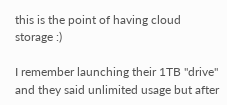this is the point of having cloud storage :)

I remember launching their 1TB "drive" and they said unlimited usage but after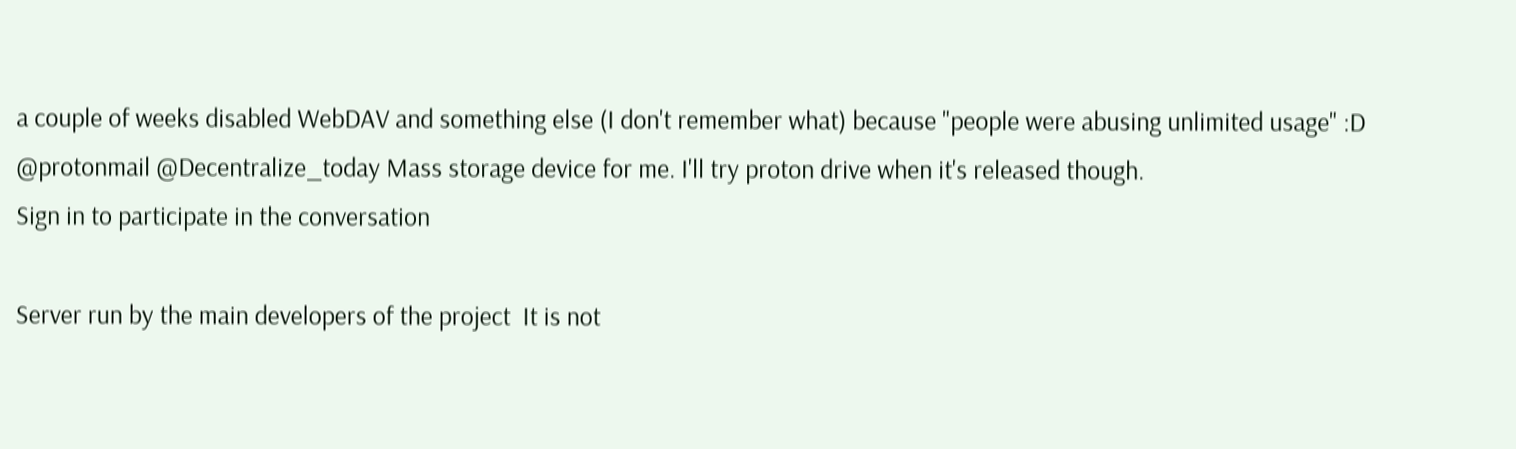a couple of weeks disabled WebDAV and something else (I don't remember what) because "people were abusing unlimited usage" :D
@protonmail @Decentralize_today Mass storage device for me. I'll try proton drive when it's released though.
Sign in to participate in the conversation

Server run by the main developers of the project  It is not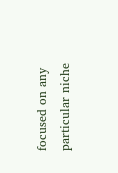focused on any particular niche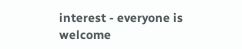interest - everyone is welcome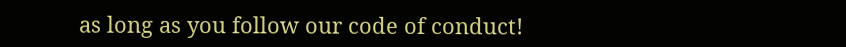as long as you follow our code of conduct!